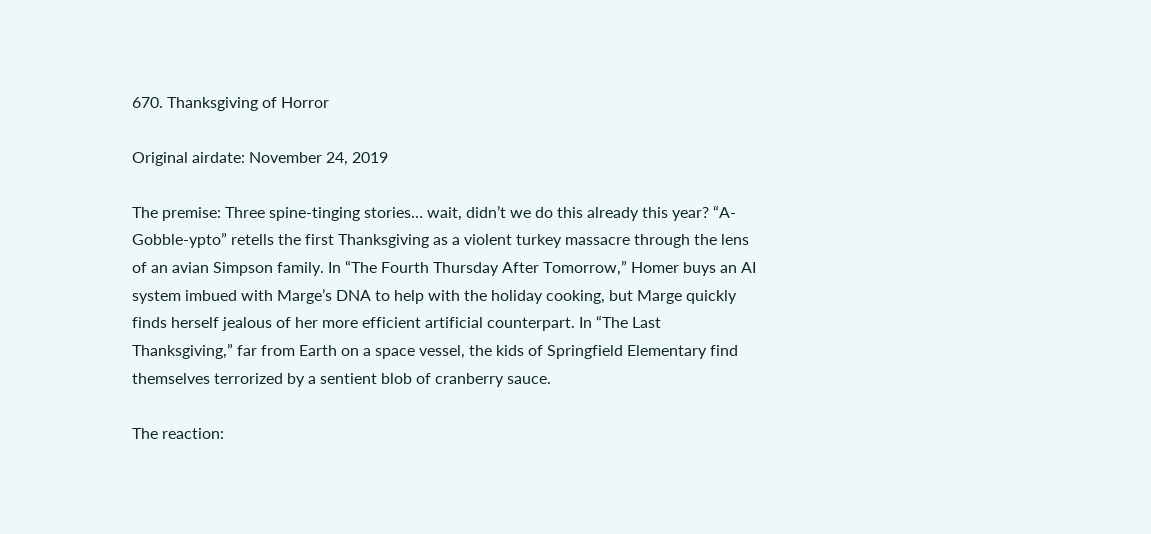670. Thanksgiving of Horror

Original airdate: November 24, 2019

The premise: Three spine-tinging stories… wait, didn’t we do this already this year? “A-Gobble-ypto” retells the first Thanksgiving as a violent turkey massacre through the lens of an avian Simpson family. In “The Fourth Thursday After Tomorrow,” Homer buys an AI system imbued with Marge’s DNA to help with the holiday cooking, but Marge quickly finds herself jealous of her more efficient artificial counterpart. In “The Last Thanksgiving,” far from Earth on a space vessel, the kids of Springfield Elementary find themselves terrorized by a sentient blob of cranberry sauce.

The reaction: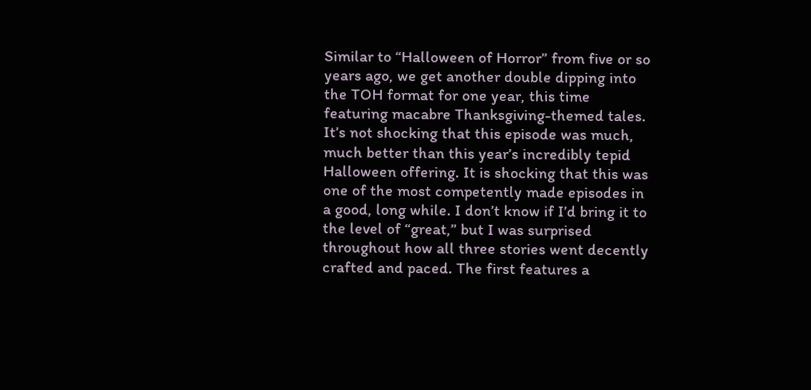Similar to “Halloween of Horror” from five or so years ago, we get another double dipping into the TOH format for one year, this time featuring macabre Thanksgiving-themed tales. It’s not shocking that this episode was much, much better than this year’s incredibly tepid Halloween offering. It is shocking that this was one of the most competently made episodes in a good, long while. I don’t know if I’d bring it to the level of “great,” but I was surprised throughout how all three stories went decently crafted and paced. The first features a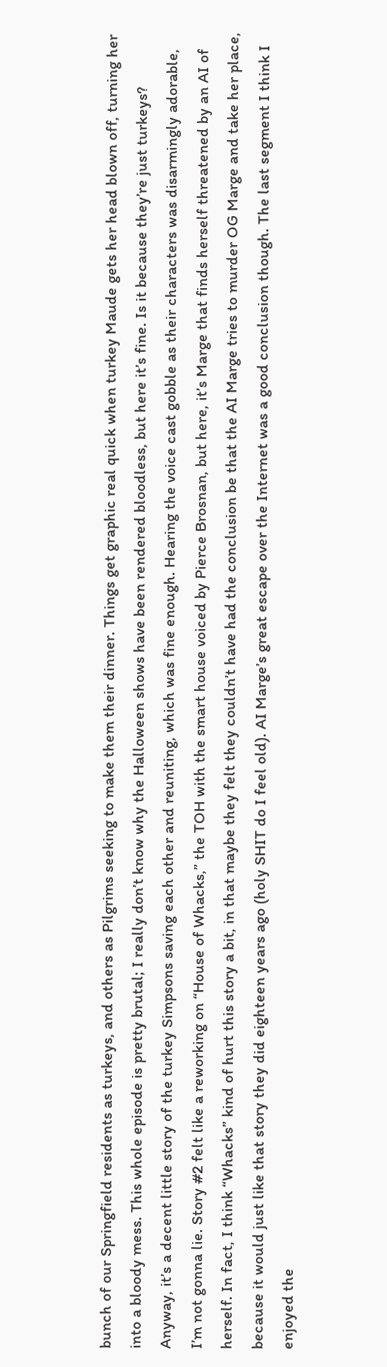bunch of our Springfield residents as turkeys, and others as Pilgrims seeking to make them their dinner. Things get graphic real quick when turkey Maude gets her head blown off, turning her into a bloody mess. This whole episode is pretty brutal; I really don’t know why the Halloween shows have been rendered bloodless, but here it’s fine. Is it because they’re just turkeys? Anyway, it’s a decent little story of the turkey Simpsons saving each other and reuniting, which was fine enough. Hearing the voice cast gobble as their characters was disarmingly adorable, I’m not gonna lie. Story #2 felt like a reworking on “House of Whacks,” the TOH with the smart house voiced by Pierce Brosnan, but here, it’s Marge that finds herself threatened by an AI of herself. In fact, I think “Whacks” kind of hurt this story a bit, in that maybe they felt they couldn’t have had the conclusion be that the AI Marge tries to murder OG Marge and take her place, because it would just like that story they did eighteen years ago (holy SHIT do I feel old). AI Marge’s great escape over the Internet was a good conclusion though. The last segment I think I enjoyed the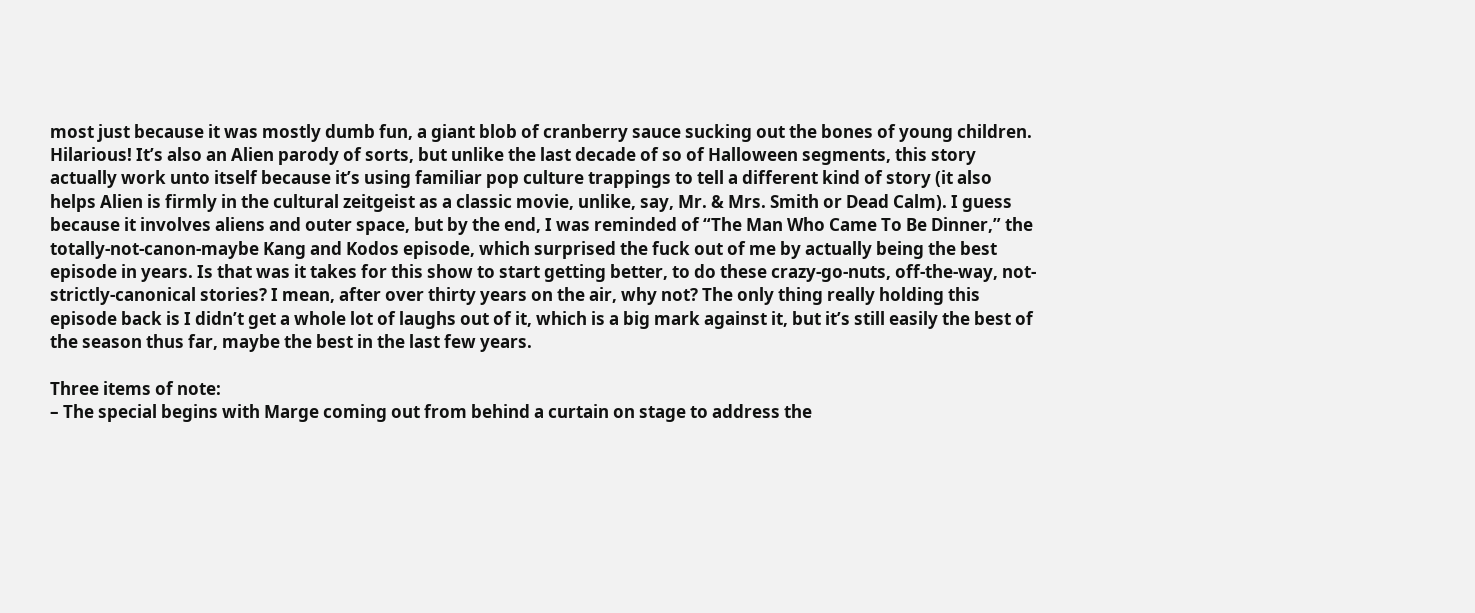most just because it was mostly dumb fun, a giant blob of cranberry sauce sucking out the bones of young children. Hilarious! It’s also an Alien parody of sorts, but unlike the last decade of so of Halloween segments, this story actually work unto itself because it’s using familiar pop culture trappings to tell a different kind of story (it also helps Alien is firmly in the cultural zeitgeist as a classic movie, unlike, say, Mr. & Mrs. Smith or Dead Calm). I guess because it involves aliens and outer space, but by the end, I was reminded of “The Man Who Came To Be Dinner,” the totally-not-canon-maybe Kang and Kodos episode, which surprised the fuck out of me by actually being the best episode in years. Is that was it takes for this show to start getting better, to do these crazy-go-nuts, off-the-way, not-strictly-canonical stories? I mean, after over thirty years on the air, why not? The only thing really holding this episode back is I didn’t get a whole lot of laughs out of it, which is a big mark against it, but it’s still easily the best of the season thus far, maybe the best in the last few years.

Three items of note:
– The special begins with Marge coming out from behind a curtain on stage to address the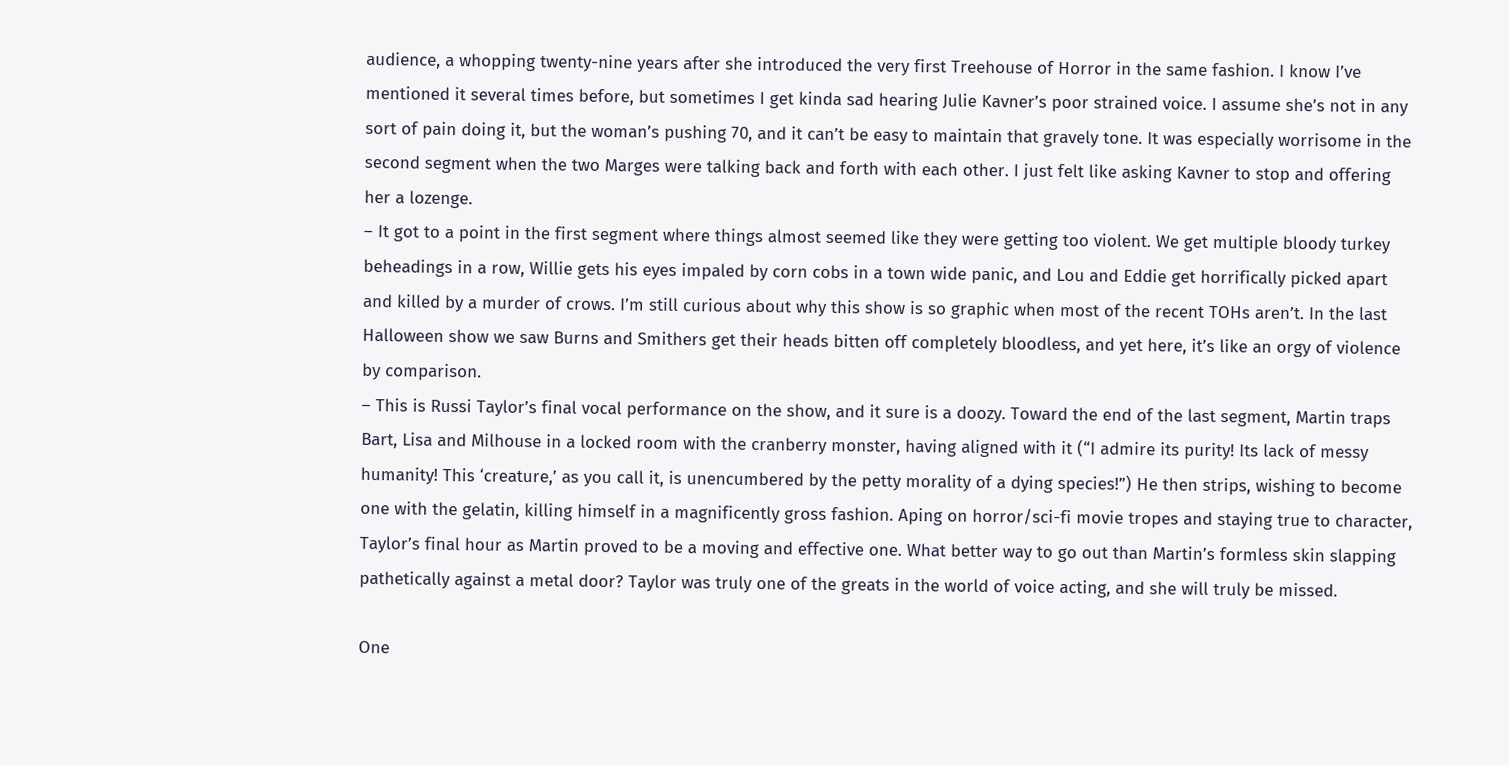audience, a whopping twenty-nine years after she introduced the very first Treehouse of Horror in the same fashion. I know I’ve mentioned it several times before, but sometimes I get kinda sad hearing Julie Kavner’s poor strained voice. I assume she’s not in any sort of pain doing it, but the woman’s pushing 70, and it can’t be easy to maintain that gravely tone. It was especially worrisome in the second segment when the two Marges were talking back and forth with each other. I just felt like asking Kavner to stop and offering her a lozenge.
– It got to a point in the first segment where things almost seemed like they were getting too violent. We get multiple bloody turkey beheadings in a row, Willie gets his eyes impaled by corn cobs in a town wide panic, and Lou and Eddie get horrifically picked apart and killed by a murder of crows. I’m still curious about why this show is so graphic when most of the recent TOHs aren’t. In the last Halloween show we saw Burns and Smithers get their heads bitten off completely bloodless, and yet here, it’s like an orgy of violence by comparison.
– This is Russi Taylor’s final vocal performance on the show, and it sure is a doozy. Toward the end of the last segment, Martin traps Bart, Lisa and Milhouse in a locked room with the cranberry monster, having aligned with it (“I admire its purity! Its lack of messy humanity! This ‘creature,’ as you call it, is unencumbered by the petty morality of a dying species!”) He then strips, wishing to become one with the gelatin, killing himself in a magnificently gross fashion. Aping on horror/sci-fi movie tropes and staying true to character, Taylor’s final hour as Martin proved to be a moving and effective one. What better way to go out than Martin’s formless skin slapping pathetically against a metal door? Taylor was truly one of the greats in the world of voice acting, and she will truly be missed.

One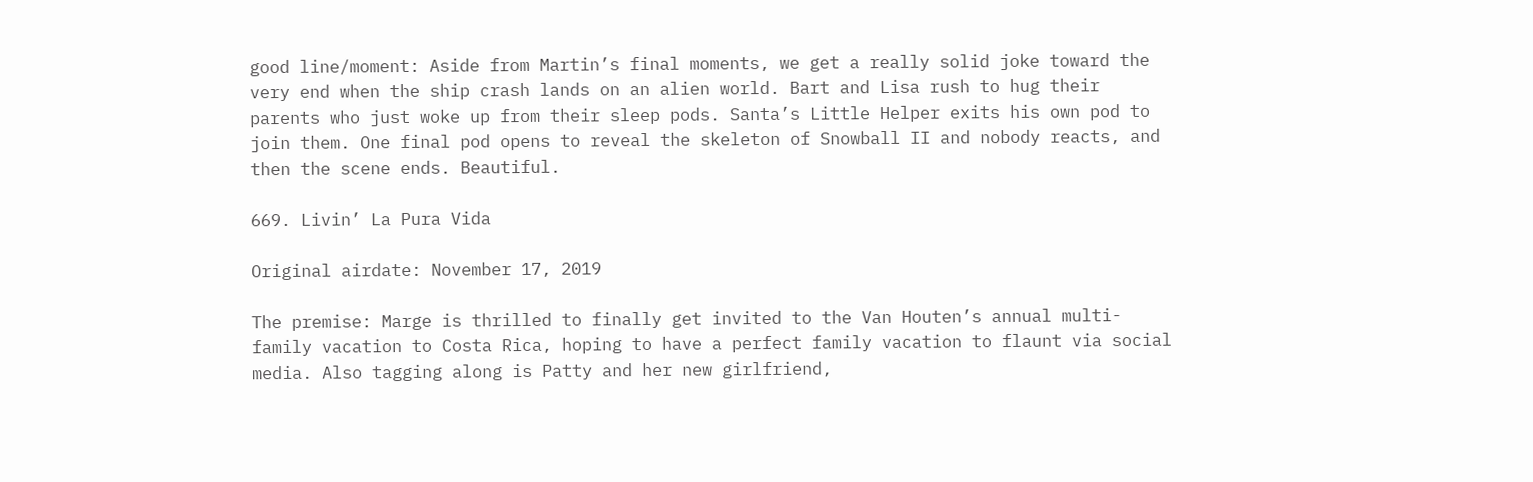good line/moment: Aside from Martin’s final moments, we get a really solid joke toward the very end when the ship crash lands on an alien world. Bart and Lisa rush to hug their parents who just woke up from their sleep pods. Santa’s Little Helper exits his own pod to join them. One final pod opens to reveal the skeleton of Snowball II and nobody reacts, and then the scene ends. Beautiful.

669. Livin’ La Pura Vida

Original airdate: November 17, 2019

The premise: Marge is thrilled to finally get invited to the Van Houten’s annual multi-family vacation to Costa Rica, hoping to have a perfect family vacation to flaunt via social media. Also tagging along is Patty and her new girlfriend,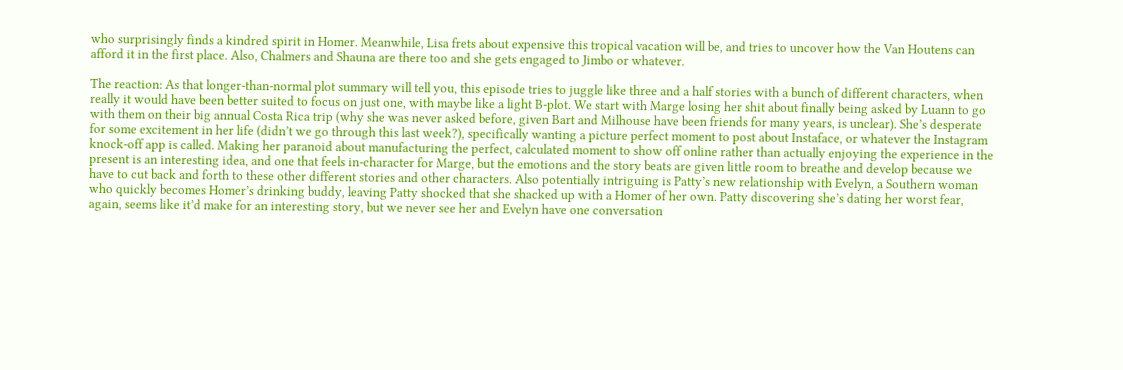who surprisingly finds a kindred spirit in Homer. Meanwhile, Lisa frets about expensive this tropical vacation will be, and tries to uncover how the Van Houtens can afford it in the first place. Also, Chalmers and Shauna are there too and she gets engaged to Jimbo or whatever.

The reaction: As that longer-than-normal plot summary will tell you, this episode tries to juggle like three and a half stories with a bunch of different characters, when really it would have been better suited to focus on just one, with maybe like a light B-plot. We start with Marge losing her shit about finally being asked by Luann to go with them on their big annual Costa Rica trip (why she was never asked before, given Bart and Milhouse have been friends for many years, is unclear). She’s desperate for some excitement in her life (didn’t we go through this last week?), specifically wanting a picture perfect moment to post about Instaface, or whatever the Instagram knock-off app is called. Making her paranoid about manufacturing the perfect, calculated moment to show off online rather than actually enjoying the experience in the present is an interesting idea, and one that feels in-character for Marge, but the emotions and the story beats are given little room to breathe and develop because we have to cut back and forth to these other different stories and other characters. Also potentially intriguing is Patty’s new relationship with Evelyn, a Southern woman who quickly becomes Homer’s drinking buddy, leaving Patty shocked that she shacked up with a Homer of her own. Patty discovering she’s dating her worst fear, again, seems like it’d make for an interesting story, but we never see her and Evelyn have one conversation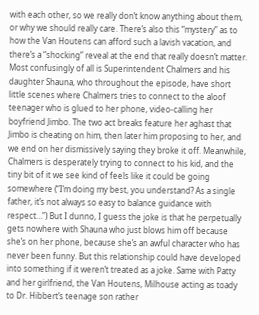with each other, so we really don’t know anything about them, or why we should really care. There’s also this “mystery” as to how the Van Houtens can afford such a lavish vacation, and there’s a “shocking” reveal at the end that really doesn’t matter. Most confusingly of all is Superintendent Chalmers and his daughter Shauna, who throughout the episode, have short little scenes where Chalmers tries to connect to the aloof teenager who is glued to her phone, video-calling her boyfriend Jimbo. The two act breaks feature her aghast that Jimbo is cheating on him, then later him proposing to her, and we end on her dismissively saying they broke it off. Meanwhile, Chalmers is desperately trying to connect to his kid, and the tiny bit of it we see kind of feels like it could be going somewhere (“I’m doing my best, you understand? As a single father, it’s not always so easy to balance guidance with respect…”) But I dunno, I guess the joke is that he perpetually gets nowhere with Shauna who just blows him off because she’s on her phone, because she’s an awful character who has never been funny. But this relationship could have developed into something if it weren’t treated as a joke. Same with Patty and her girlfriend, the Van Houtens, Milhouse acting as toady to Dr. Hibbert’s teenage son rather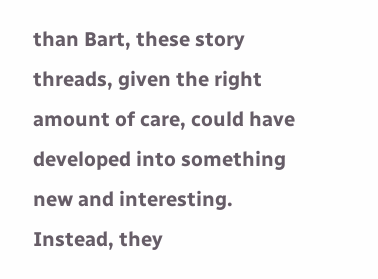than Bart, these story threads, given the right amount of care, could have developed into something new and interesting. Instead, they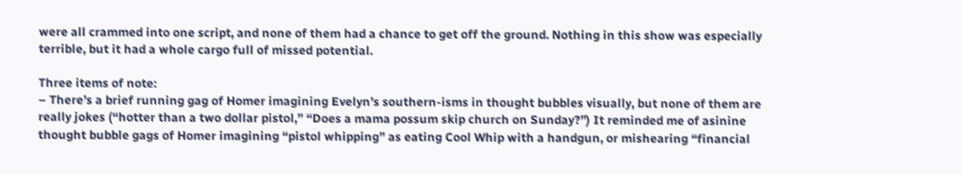were all crammed into one script, and none of them had a chance to get off the ground. Nothing in this show was especially terrible, but it had a whole cargo full of missed potential.

Three items of note:
– There’s a brief running gag of Homer imagining Evelyn’s southern-isms in thought bubbles visually, but none of them are really jokes (“hotter than a two dollar pistol,” “Does a mama possum skip church on Sunday?”) It reminded me of asinine thought bubble gags of Homer imagining “pistol whipping” as eating Cool Whip with a handgun, or mishearing “financial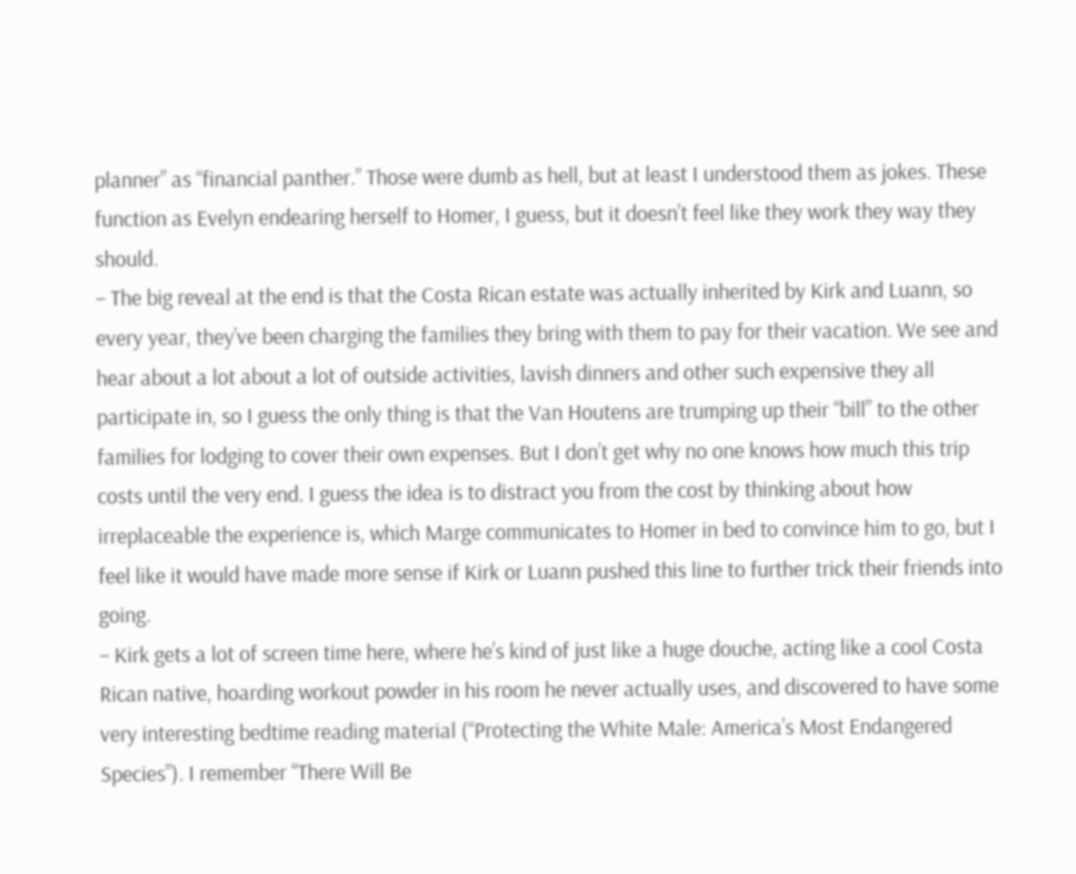planner” as “financial panther.” Those were dumb as hell, but at least I understood them as jokes. These function as Evelyn endearing herself to Homer, I guess, but it doesn’t feel like they work they way they should.
– The big reveal at the end is that the Costa Rican estate was actually inherited by Kirk and Luann, so every year, they’ve been charging the families they bring with them to pay for their vacation. We see and hear about a lot about a lot of outside activities, lavish dinners and other such expensive they all participate in, so I guess the only thing is that the Van Houtens are trumping up their “bill” to the other families for lodging to cover their own expenses. But I don’t get why no one knows how much this trip costs until the very end. I guess the idea is to distract you from the cost by thinking about how irreplaceable the experience is, which Marge communicates to Homer in bed to convince him to go, but I feel like it would have made more sense if Kirk or Luann pushed this line to further trick their friends into going.
– Kirk gets a lot of screen time here, where he’s kind of just like a huge douche, acting like a cool Costa Rican native, hoarding workout powder in his room he never actually uses, and discovered to have some very interesting bedtime reading material (“Protecting the White Male: America’s Most Endangered Species”). I remember “There Will Be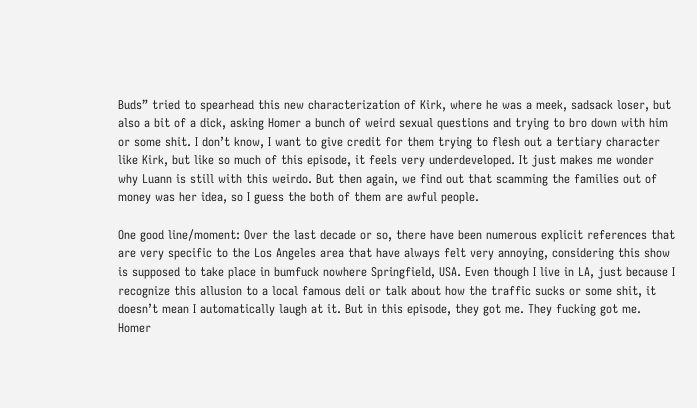Buds” tried to spearhead this new characterization of Kirk, where he was a meek, sadsack loser, but also a bit of a dick, asking Homer a bunch of weird sexual questions and trying to bro down with him or some shit. I don’t know, I want to give credit for them trying to flesh out a tertiary character like Kirk, but like so much of this episode, it feels very underdeveloped. It just makes me wonder why Luann is still with this weirdo. But then again, we find out that scamming the families out of money was her idea, so I guess the both of them are awful people.

One good line/moment: Over the last decade or so, there have been numerous explicit references that are very specific to the Los Angeles area that have always felt very annoying, considering this show is supposed to take place in bumfuck nowhere Springfield, USA. Even though I live in LA, just because I recognize this allusion to a local famous deli or talk about how the traffic sucks or some shit, it doesn’t mean I automatically laugh at it. But in this episode, they got me. They fucking got me. Homer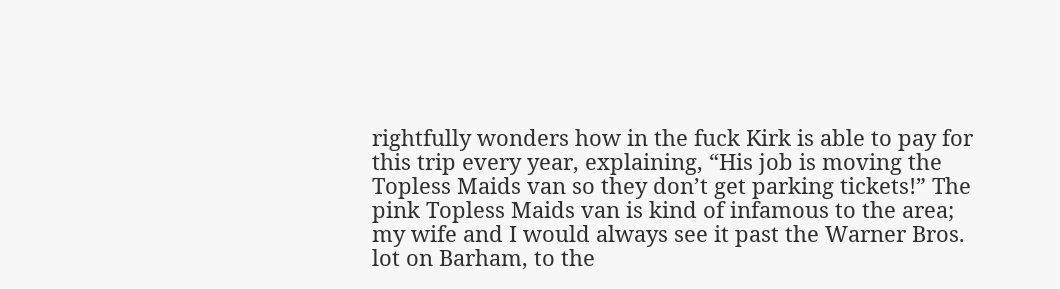rightfully wonders how in the fuck Kirk is able to pay for this trip every year, explaining, “His job is moving the Topless Maids van so they don’t get parking tickets!” The pink Topless Maids van is kind of infamous to the area; my wife and I would always see it past the Warner Bros. lot on Barham, to the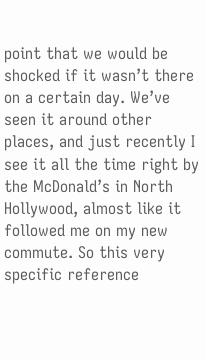point that we would be shocked if it wasn’t there on a certain day. We’ve seen it around other places, and just recently I see it all the time right by the McDonald’s in North Hollywood, almost like it followed me on my new commute. So this very specific reference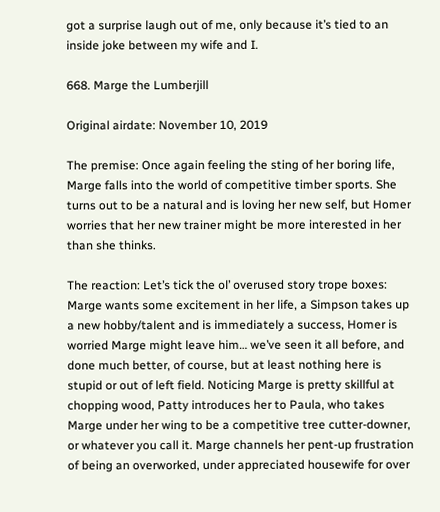got a surprise laugh out of me, only because it’s tied to an inside joke between my wife and I.

668. Marge the Lumberjill

Original airdate: November 10, 2019

The premise: Once again feeling the sting of her boring life, Marge falls into the world of competitive timber sports. She turns out to be a natural and is loving her new self, but Homer worries that her new trainer might be more interested in her than she thinks.

The reaction: Let’s tick the ol’ overused story trope boxes: Marge wants some excitement in her life, a Simpson takes up a new hobby/talent and is immediately a success, Homer is worried Marge might leave him… we’ve seen it all before, and done much better, of course, but at least nothing here is stupid or out of left field. Noticing Marge is pretty skillful at chopping wood, Patty introduces her to Paula, who takes Marge under her wing to be a competitive tree cutter-downer, or whatever you call it. Marge channels her pent-up frustration of being an overworked, under appreciated housewife for over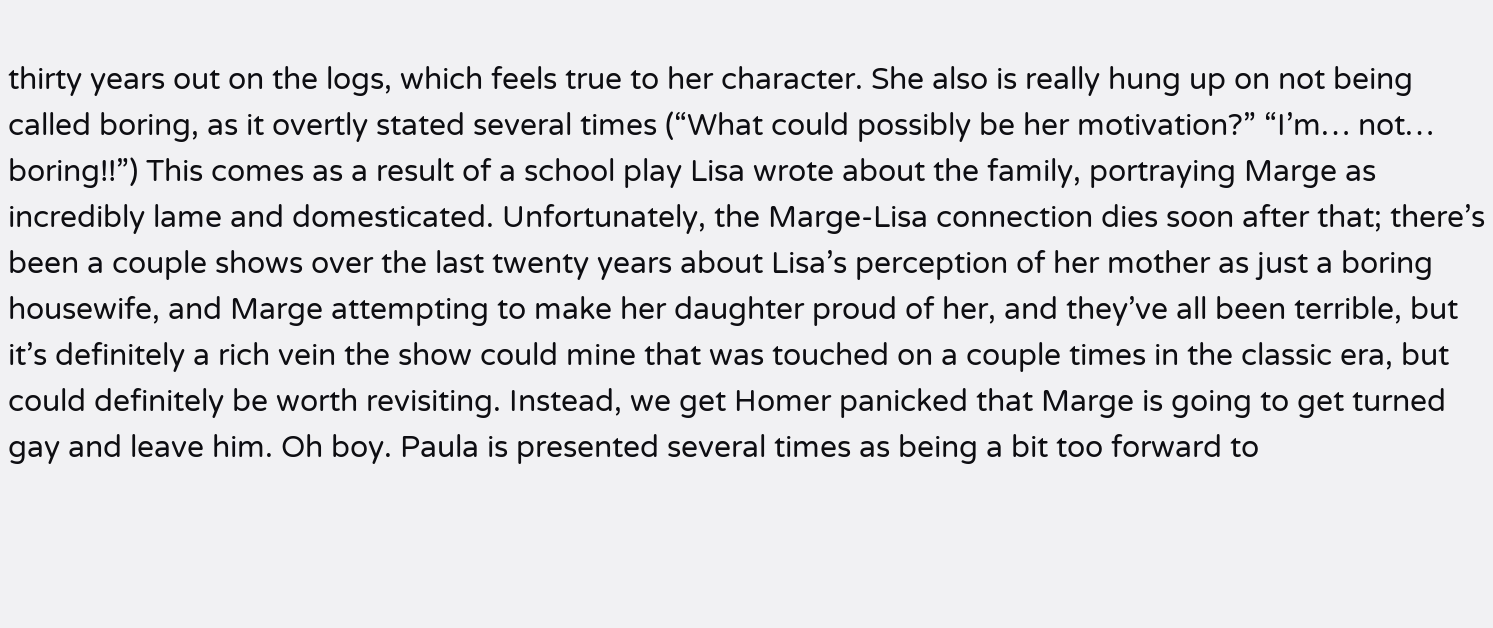thirty years out on the logs, which feels true to her character. She also is really hung up on not being called boring, as it overtly stated several times (“What could possibly be her motivation?” “I’m… not… boring!!”) This comes as a result of a school play Lisa wrote about the family, portraying Marge as incredibly lame and domesticated. Unfortunately, the Marge-Lisa connection dies soon after that; there’s been a couple shows over the last twenty years about Lisa’s perception of her mother as just a boring housewife, and Marge attempting to make her daughter proud of her, and they’ve all been terrible, but it’s definitely a rich vein the show could mine that was touched on a couple times in the classic era, but could definitely be worth revisiting. Instead, we get Homer panicked that Marge is going to get turned gay and leave him. Oh boy. Paula is presented several times as being a bit too forward to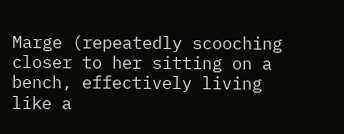Marge (repeatedly scooching closer to her sitting on a bench, effectively living like a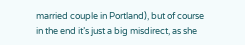married couple in Portland), but of course in the end it’s just a big misdirect, as she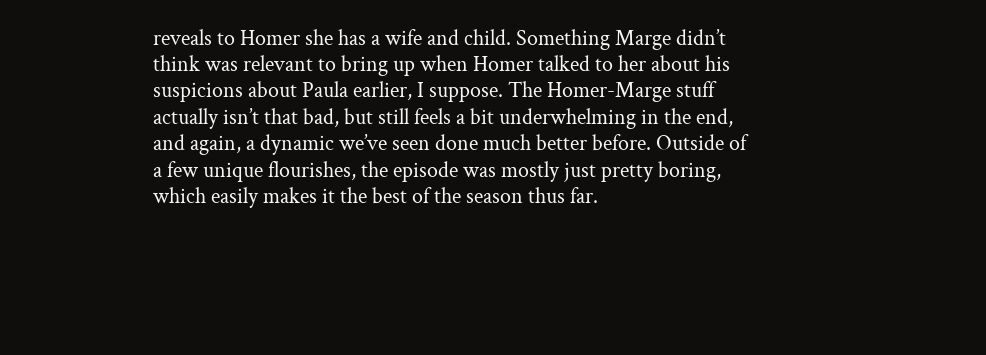reveals to Homer she has a wife and child. Something Marge didn’t think was relevant to bring up when Homer talked to her about his suspicions about Paula earlier, I suppose. The Homer-Marge stuff actually isn’t that bad, but still feels a bit underwhelming in the end, and again, a dynamic we’ve seen done much better before. Outside of a few unique flourishes, the episode was mostly just pretty boring, which easily makes it the best of the season thus far.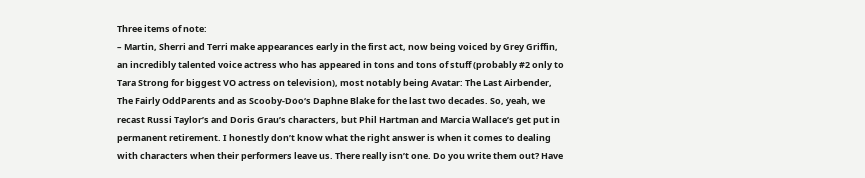Three items of note:
– Martin, Sherri and Terri make appearances early in the first act, now being voiced by Grey Griffin, an incredibly talented voice actress who has appeared in tons and tons of stuff (probably #2 only to Tara Strong for biggest VO actress on television), most notably being Avatar: The Last Airbender, The Fairly OddParents and as Scooby-Doo‘s Daphne Blake for the last two decades. So, yeah, we recast Russi Taylor’s and Doris Grau’s characters, but Phil Hartman and Marcia Wallace’s get put in permanent retirement. I honestly don’t know what the right answer is when it comes to dealing with characters when their performers leave us. There really isn’t one. Do you write them out? Have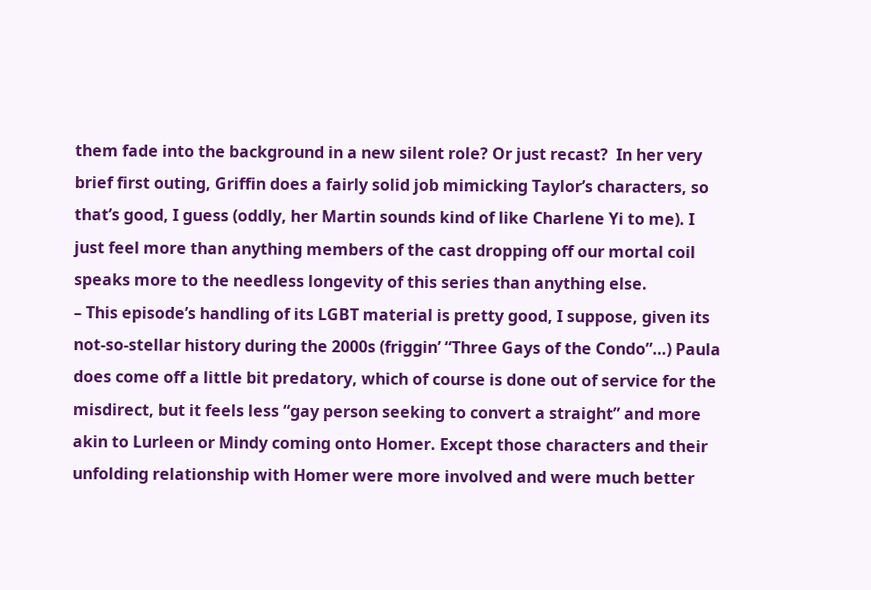them fade into the background in a new silent role? Or just recast?  In her very brief first outing, Griffin does a fairly solid job mimicking Taylor’s characters, so that’s good, I guess (oddly, her Martin sounds kind of like Charlene Yi to me). I just feel more than anything members of the cast dropping off our mortal coil speaks more to the needless longevity of this series than anything else.
– This episode’s handling of its LGBT material is pretty good, I suppose, given its not-so-stellar history during the 2000s (friggin’ “Three Gays of the Condo”…) Paula does come off a little bit predatory, which of course is done out of service for the misdirect, but it feels less “gay person seeking to convert a straight” and more akin to Lurleen or Mindy coming onto Homer. Except those characters and their unfolding relationship with Homer were more involved and were much better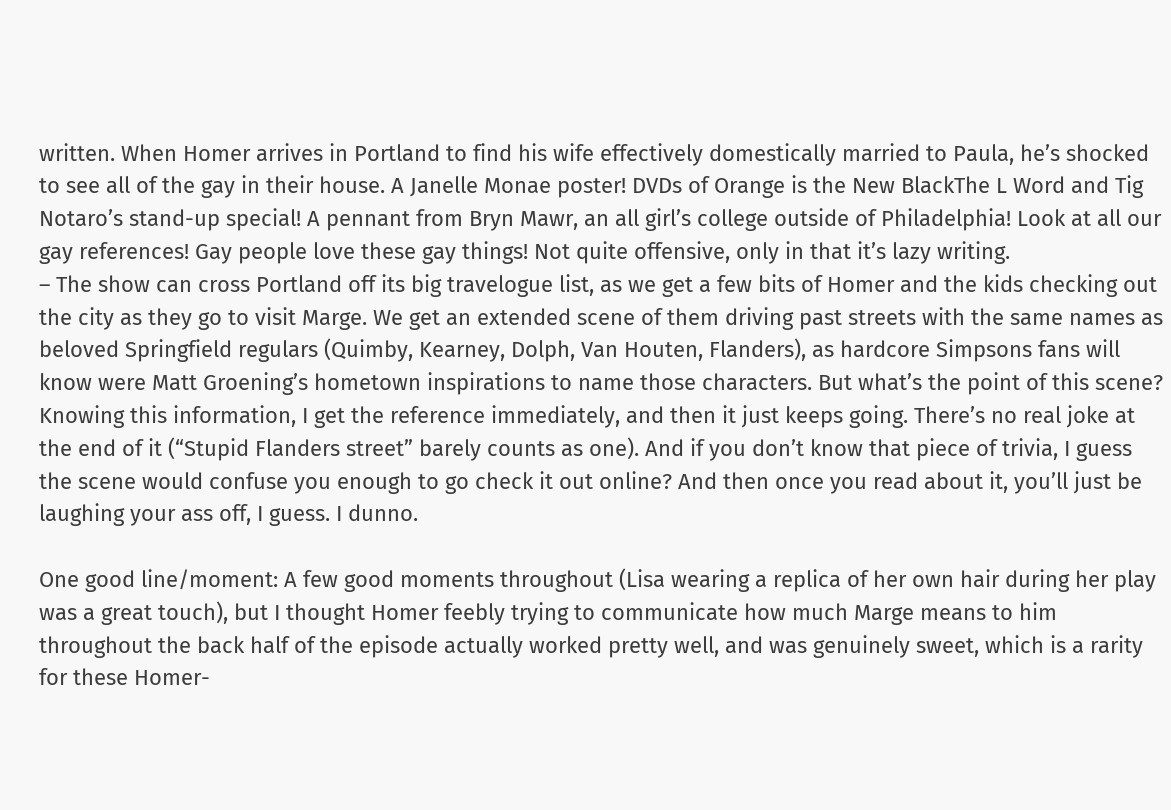written. When Homer arrives in Portland to find his wife effectively domestically married to Paula, he’s shocked to see all of the gay in their house. A Janelle Monae poster! DVDs of Orange is the New BlackThe L Word and Tig Notaro’s stand-up special! A pennant from Bryn Mawr, an all girl’s college outside of Philadelphia! Look at all our gay references! Gay people love these gay things! Not quite offensive, only in that it’s lazy writing.
– The show can cross Portland off its big travelogue list, as we get a few bits of Homer and the kids checking out the city as they go to visit Marge. We get an extended scene of them driving past streets with the same names as beloved Springfield regulars (Quimby, Kearney, Dolph, Van Houten, Flanders), as hardcore Simpsons fans will know were Matt Groening’s hometown inspirations to name those characters. But what’s the point of this scene? Knowing this information, I get the reference immediately, and then it just keeps going. There’s no real joke at the end of it (“Stupid Flanders street” barely counts as one). And if you don’t know that piece of trivia, I guess the scene would confuse you enough to go check it out online? And then once you read about it, you’ll just be laughing your ass off, I guess. I dunno.

One good line/moment: A few good moments throughout (Lisa wearing a replica of her own hair during her play was a great touch), but I thought Homer feebly trying to communicate how much Marge means to him throughout the back half of the episode actually worked pretty well, and was genuinely sweet, which is a rarity for these Homer-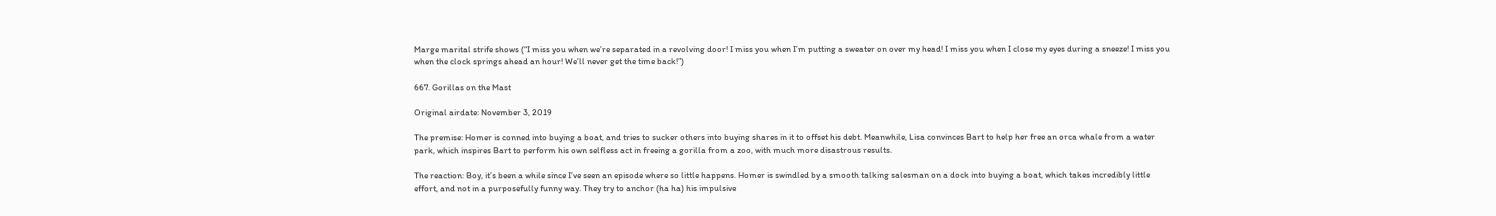Marge marital strife shows (“I miss you when we’re separated in a revolving door! I miss you when I’m putting a sweater on over my head! I miss you when I close my eyes during a sneeze! I miss you when the clock springs ahead an hour! We’ll never get the time back!”)

667. Gorillas on the Mast

Original airdate: November 3, 2019

The premise: Homer is conned into buying a boat, and tries to sucker others into buying shares in it to offset his debt. Meanwhile, Lisa convinces Bart to help her free an orca whale from a water park, which inspires Bart to perform his own selfless act in freeing a gorilla from a zoo, with much more disastrous results.

The reaction: Boy, it’s been a while since I’ve seen an episode where so little happens. Homer is swindled by a smooth talking salesman on a dock into buying a boat, which takes incredibly little effort, and not in a purposefully funny way. They try to anchor (ha ha) his impulsive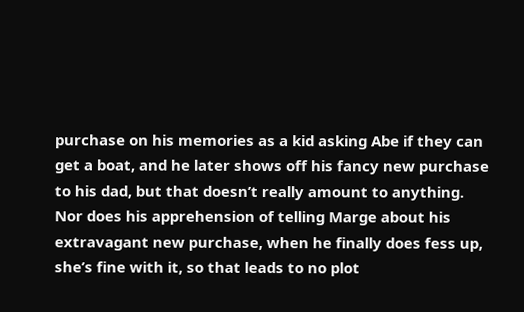purchase on his memories as a kid asking Abe if they can get a boat, and he later shows off his fancy new purchase to his dad, but that doesn’t really amount to anything. Nor does his apprehension of telling Marge about his extravagant new purchase, when he finally does fess up, she’s fine with it, so that leads to no plot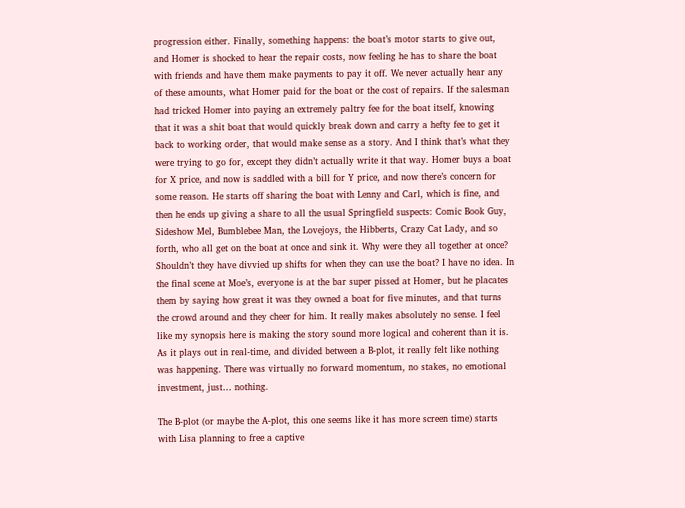progression either. Finally, something happens: the boat’s motor starts to give out, and Homer is shocked to hear the repair costs, now feeling he has to share the boat with friends and have them make payments to pay it off. We never actually hear any of these amounts, what Homer paid for the boat or the cost of repairs. If the salesman had tricked Homer into paying an extremely paltry fee for the boat itself, knowing that it was a shit boat that would quickly break down and carry a hefty fee to get it back to working order, that would make sense as a story. And I think that’s what they were trying to go for, except they didn’t actually write it that way. Homer buys a boat for X price, and now is saddled with a bill for Y price, and now there’s concern for some reason. He starts off sharing the boat with Lenny and Carl, which is fine, and then he ends up giving a share to all the usual Springfield suspects: Comic Book Guy, Sideshow Mel, Bumblebee Man, the Lovejoys, the Hibberts, Crazy Cat Lady, and so forth, who all get on the boat at once and sink it. Why were they all together at once? Shouldn’t they have divvied up shifts for when they can use the boat? I have no idea. In the final scene at Moe’s, everyone is at the bar super pissed at Homer, but he placates them by saying how great it was they owned a boat for five minutes, and that turns the crowd around and they cheer for him. It really makes absolutely no sense. I feel like my synopsis here is making the story sound more logical and coherent than it is. As it plays out in real-time, and divided between a B-plot, it really felt like nothing was happening. There was virtually no forward momentum, no stakes, no emotional investment, just… nothing.

The B-plot (or maybe the A-plot, this one seems like it has more screen time) starts with Lisa planning to free a captive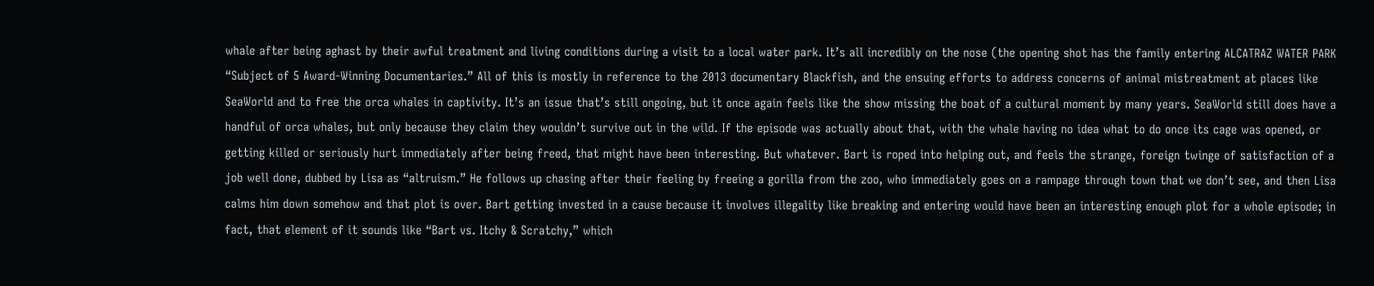whale after being aghast by their awful treatment and living conditions during a visit to a local water park. It’s all incredibly on the nose (the opening shot has the family entering ALCATRAZ WATER PARK “Subject of 5 Award-Winning Documentaries.” All of this is mostly in reference to the 2013 documentary Blackfish, and the ensuing efforts to address concerns of animal mistreatment at places like SeaWorld and to free the orca whales in captivity. It’s an issue that’s still ongoing, but it once again feels like the show missing the boat of a cultural moment by many years. SeaWorld still does have a handful of orca whales, but only because they claim they wouldn’t survive out in the wild. If the episode was actually about that, with the whale having no idea what to do once its cage was opened, or getting killed or seriously hurt immediately after being freed, that might have been interesting. But whatever. Bart is roped into helping out, and feels the strange, foreign twinge of satisfaction of a job well done, dubbed by Lisa as “altruism.” He follows up chasing after their feeling by freeing a gorilla from the zoo, who immediately goes on a rampage through town that we don’t see, and then Lisa calms him down somehow and that plot is over. Bart getting invested in a cause because it involves illegality like breaking and entering would have been an interesting enough plot for a whole episode; in fact, that element of it sounds like “Bart vs. Itchy & Scratchy,” which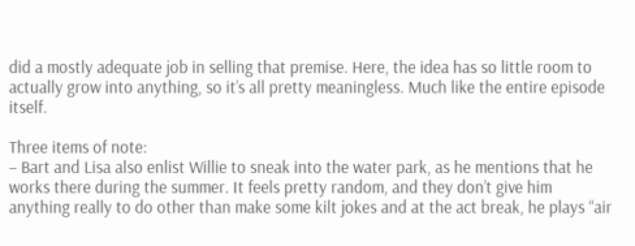did a mostly adequate job in selling that premise. Here, the idea has so little room to actually grow into anything, so it’s all pretty meaningless. Much like the entire episode itself.

Three items of note:
– Bart and Lisa also enlist Willie to sneak into the water park, as he mentions that he works there during the summer. It feels pretty random, and they don’t give him anything really to do other than make some kilt jokes and at the act break, he plays “air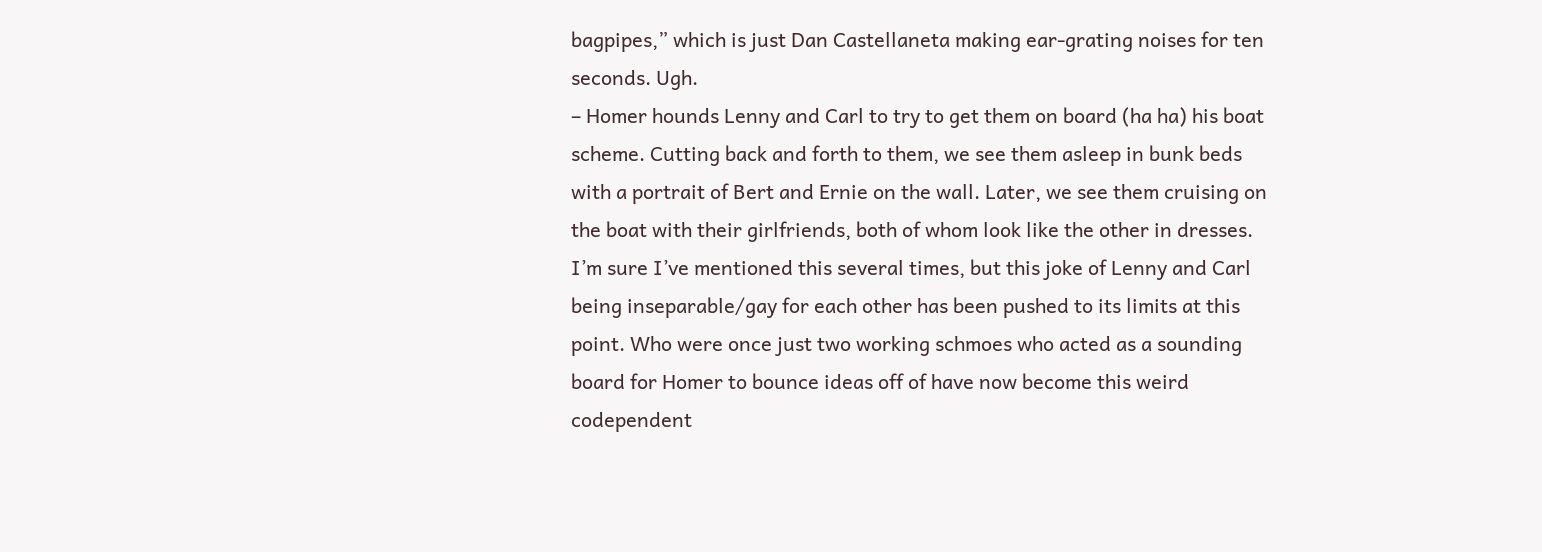bagpipes,” which is just Dan Castellaneta making ear-grating noises for ten seconds. Ugh.
– Homer hounds Lenny and Carl to try to get them on board (ha ha) his boat scheme. Cutting back and forth to them, we see them asleep in bunk beds with a portrait of Bert and Ernie on the wall. Later, we see them cruising on the boat with their girlfriends, both of whom look like the other in dresses. I’m sure I’ve mentioned this several times, but this joke of Lenny and Carl being inseparable/gay for each other has been pushed to its limits at this point. Who were once just two working schmoes who acted as a sounding board for Homer to bounce ideas off of have now become this weird codependent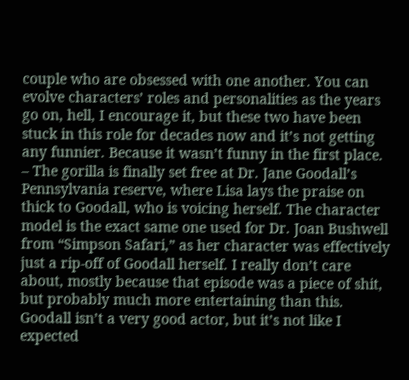couple who are obsessed with one another. You can evolve characters’ roles and personalities as the years go on, hell, I encourage it, but these two have been stuck in this role for decades now and it’s not getting any funnier. Because it wasn’t funny in the first place.
– The gorilla is finally set free at Dr. Jane Goodall’s Pennsylvania reserve, where Lisa lays the praise on thick to Goodall, who is voicing herself. The character model is the exact same one used for Dr. Joan Bushwell from “Simpson Safari,” as her character was effectively just a rip-off of Goodall herself. I really don’t care about, mostly because that episode was a piece of shit, but probably much more entertaining than this. Goodall isn’t a very good actor, but it’s not like I expected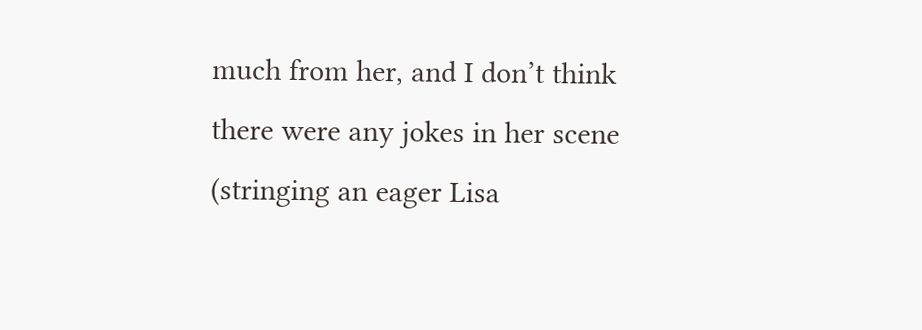much from her, and I don’t think there were any jokes in her scene (stringing an eager Lisa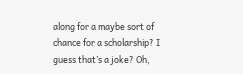along for a maybe sort of chance for a scholarship? I guess that’s a joke? Oh,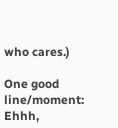who cares.)

One good line/moment: Ehhh,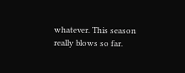whatever. This season really blows so far.